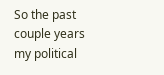So the past couple years my political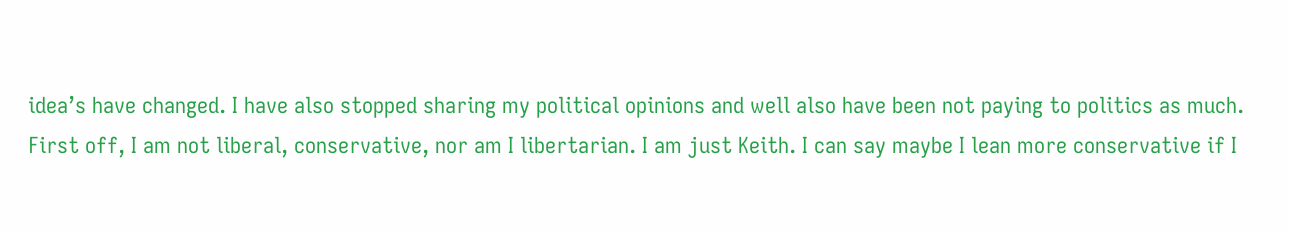idea’s have changed. I have also stopped sharing my political opinions and well also have been not paying to politics as much.
First off, I am not liberal, conservative, nor am I libertarian. I am just Keith. I can say maybe I lean more conservative if I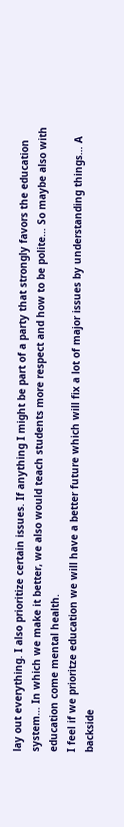lay out everything. I also prioritize certain issues. If anything I might be part of a party that strongly favors the education system… In which we make it better, we also would teach students more respect and how to be polite… So maybe also with education come mental health.
I feel if we prioritze education we will have a better future which will fix a lot of major issues by understanding things… A backside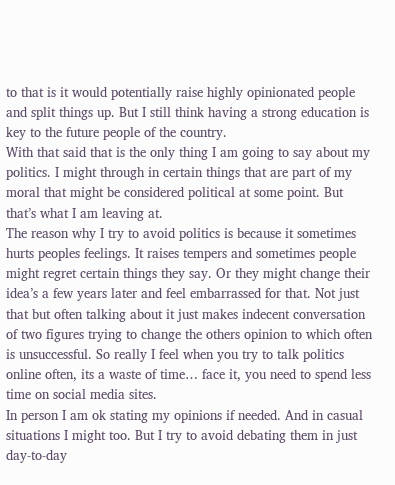to that is it would potentially raise highly opinionated people and split things up. But I still think having a strong education is key to the future people of the country.
With that said that is the only thing I am going to say about my politics. I might through in certain things that are part of my moral that might be considered political at some point. But that’s what I am leaving at.
The reason why I try to avoid politics is because it sometimes hurts peoples feelings. It raises tempers and sometimes people might regret certain things they say. Or they might change their idea’s a few years later and feel embarrassed for that. Not just that but often talking about it just makes indecent conversation of two figures trying to change the others opinion to which often is unsuccessful. So really I feel when you try to talk politics online often, its a waste of time… face it, you need to spend less time on social media sites.
In person I am ok stating my opinions if needed. And in casual situations I might too. But I try to avoid debating them in just day-to-day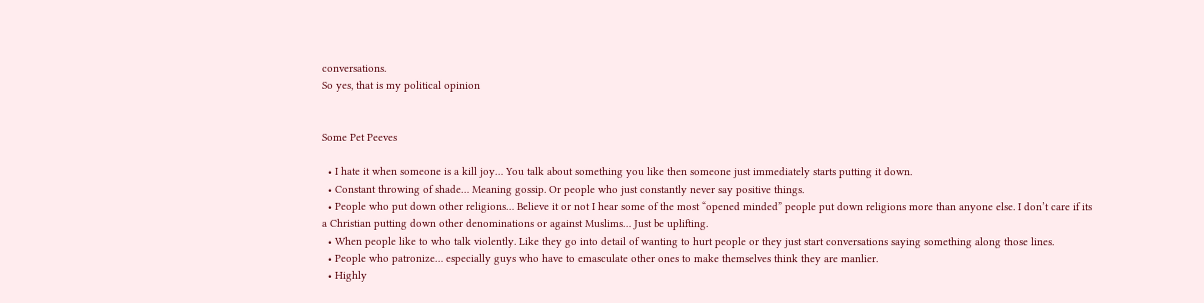conversations.
So yes, that is my political opinion


Some Pet Peeves

  • I hate it when someone is a kill joy… You talk about something you like then someone just immediately starts putting it down.
  • Constant throwing of shade… Meaning gossip. Or people who just constantly never say positive things.
  • People who put down other religions… Believe it or not I hear some of the most “opened minded” people put down religions more than anyone else. I don’t care if its a Christian putting down other denominations or against Muslims… Just be uplifting.
  • When people like to who talk violently. Like they go into detail of wanting to hurt people or they just start conversations saying something along those lines.
  • People who patronize… especially guys who have to emasculate other ones to make themselves think they are manlier.
  • Highly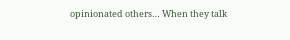opinionated others… When they talk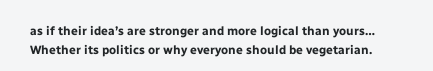as if their idea’s are stronger and more logical than yours… Whether its politics or why everyone should be vegetarian.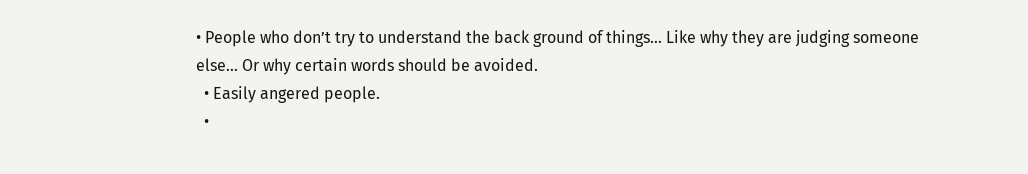• People who don’t try to understand the back ground of things… Like why they are judging someone else… Or why certain words should be avoided.
  • Easily angered people.
  •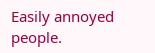Easily annoyed people.